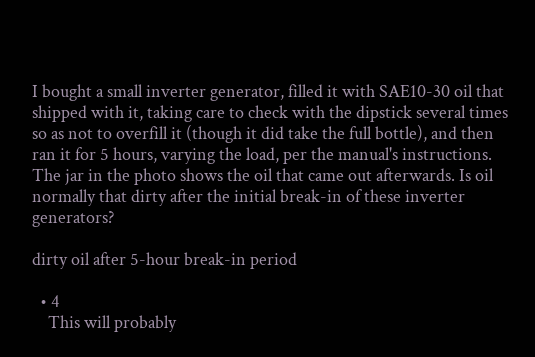I bought a small inverter generator, filled it with SAE10-30 oil that shipped with it, taking care to check with the dipstick several times so as not to overfill it (though it did take the full bottle), and then ran it for 5 hours, varying the load, per the manual's instructions. The jar in the photo shows the oil that came out afterwards. Is oil normally that dirty after the initial break-in of these inverter generators?

dirty oil after 5-hour break-in period

  • 4
    This will probably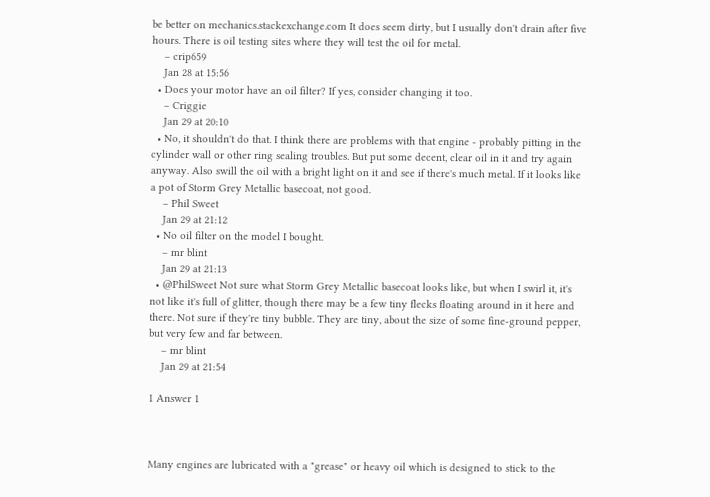be better on mechanics.stackexchange.com It does seem dirty, but I usually don't drain after five hours. There is oil testing sites where they will test the oil for metal.
    – crip659
    Jan 28 at 15:56
  • Does your motor have an oil filter? If yes, consider changing it too.
    – Criggie
    Jan 29 at 20:10
  • No, it shouldn't do that. I think there are problems with that engine - probably pitting in the cylinder wall or other ring sealing troubles. But put some decent, clear oil in it and try again anyway. Also swill the oil with a bright light on it and see if there's much metal. If it looks like a pot of Storm Grey Metallic basecoat, not good.
    – Phil Sweet
    Jan 29 at 21:12
  • No oil filter on the model I bought.
    – mr blint
    Jan 29 at 21:13
  • @PhilSweet Not sure what Storm Grey Metallic basecoat looks like, but when I swirl it, it's not like it's full of glitter, though there may be a few tiny flecks floating around in it here and there. Not sure if they're tiny bubble. They are tiny, about the size of some fine-ground pepper, but very few and far between.
    – mr blint
    Jan 29 at 21:54

1 Answer 1



Many engines are lubricated with a "grease" or heavy oil which is designed to stick to the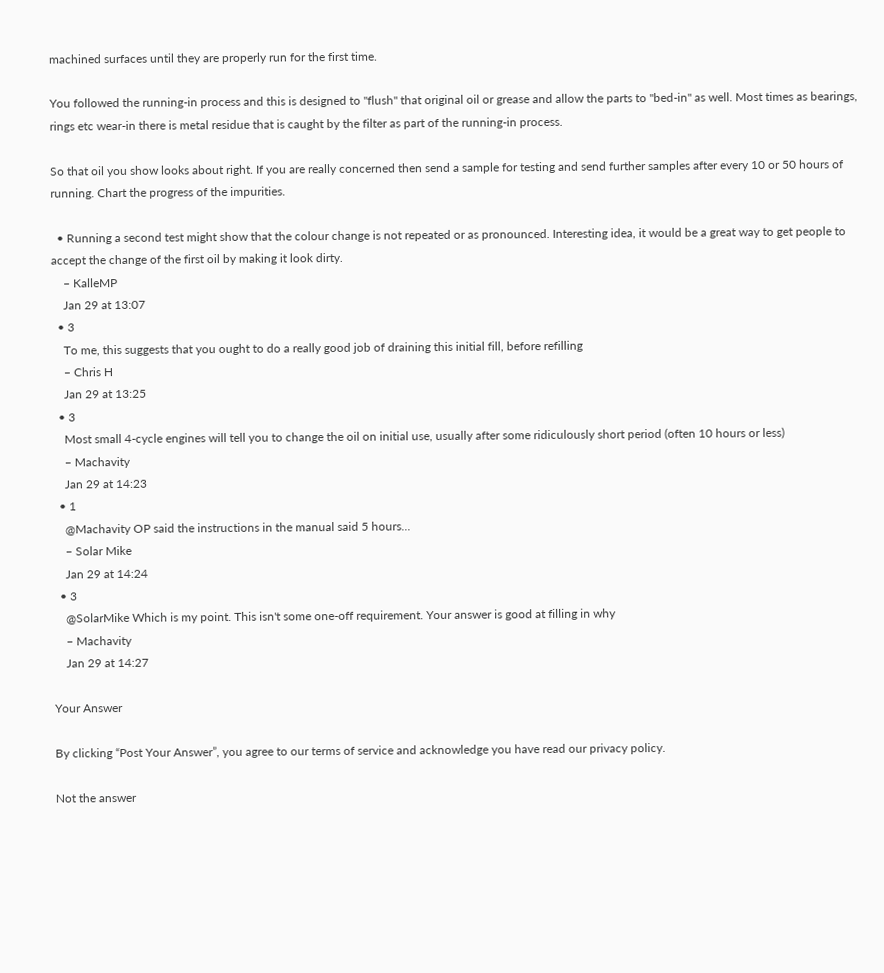machined surfaces until they are properly run for the first time.

You followed the running-in process and this is designed to "flush" that original oil or grease and allow the parts to "bed-in" as well. Most times as bearings, rings etc wear-in there is metal residue that is caught by the filter as part of the running-in process.

So that oil you show looks about right. If you are really concerned then send a sample for testing and send further samples after every 10 or 50 hours of running. Chart the progress of the impurities.

  • Running a second test might show that the colour change is not repeated or as pronounced. Interesting idea, it would be a great way to get people to accept the change of the first oil by making it look dirty.
    – KalleMP
    Jan 29 at 13:07
  • 3
    To me, this suggests that you ought to do a really good job of draining this initial fill, before refilling
    – Chris H
    Jan 29 at 13:25
  • 3
    Most small 4-cycle engines will tell you to change the oil on initial use, usually after some ridiculously short period (often 10 hours or less)
    – Machavity
    Jan 29 at 14:23
  • 1
    @Machavity OP said the instructions in the manual said 5 hours...
    – Solar Mike
    Jan 29 at 14:24
  • 3
    @SolarMike Which is my point. This isn't some one-off requirement. Your answer is good at filling in why
    – Machavity
    Jan 29 at 14:27

Your Answer

By clicking “Post Your Answer”, you agree to our terms of service and acknowledge you have read our privacy policy.

Not the answer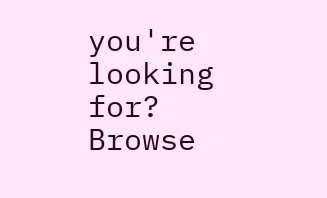you're looking for? Browse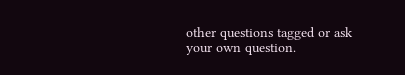other questions tagged or ask your own question.